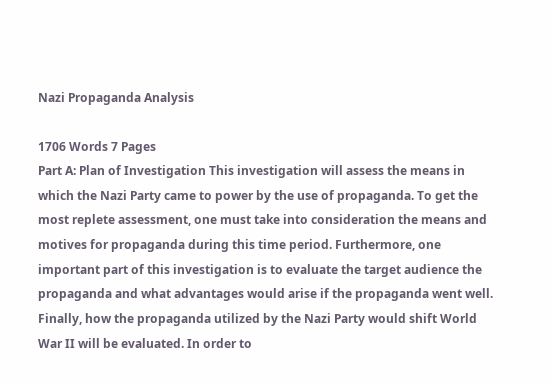Nazi Propaganda Analysis

1706 Words 7 Pages
Part A: Plan of Investigation This investigation will assess the means in which the Nazi Party came to power by the use of propaganda. To get the most replete assessment, one must take into consideration the means and motives for propaganda during this time period. Furthermore, one important part of this investigation is to evaluate the target audience the propaganda and what advantages would arise if the propaganda went well. Finally, how the propaganda utilized by the Nazi Party would shift World War II will be evaluated. In order to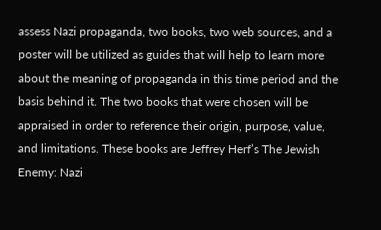assess Nazi propaganda, two books, two web sources, and a poster will be utilized as guides that will help to learn more about the meaning of propaganda in this time period and the basis behind it. The two books that were chosen will be appraised in order to reference their origin, purpose, value, and limitations. These books are Jeffrey Herf’s The Jewish Enemy: Nazi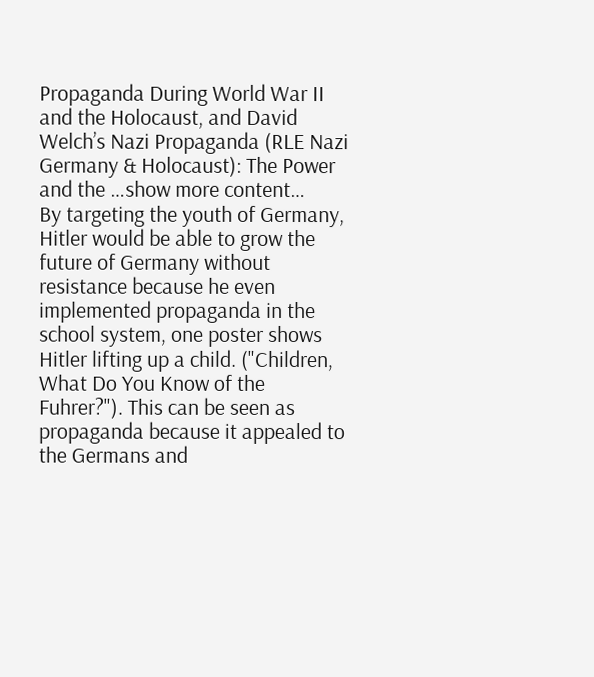Propaganda During World War II and the Holocaust, and David Welch’s Nazi Propaganda (RLE Nazi Germany & Holocaust): The Power and the …show more content…
By targeting the youth of Germany, Hitler would be able to grow the future of Germany without resistance because he even implemented propaganda in the school system, one poster shows Hitler lifting up a child. ("Children, What Do You Know of the Fuhrer?"). This can be seen as propaganda because it appealed to the Germans and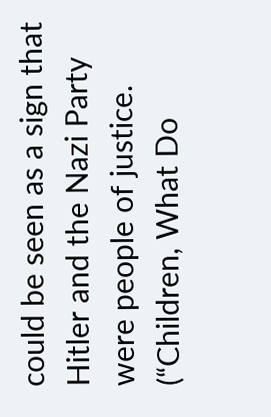could be seen as a sign that Hitler and the Nazi Party were people of justice. (“Children, What Do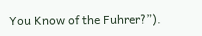You Know of the Fuhrer?”).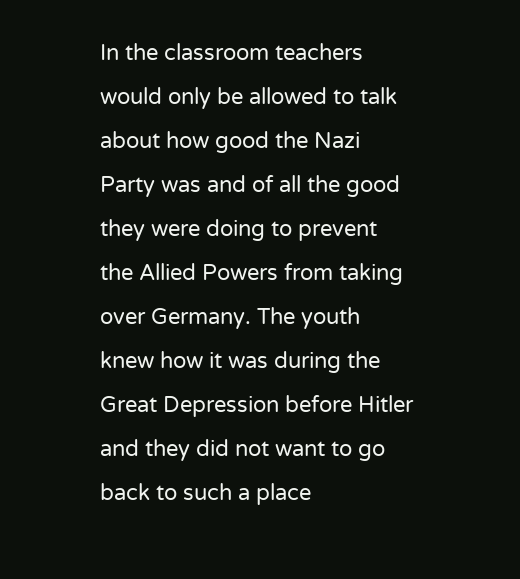In the classroom teachers would only be allowed to talk about how good the Nazi Party was and of all the good they were doing to prevent the Allied Powers from taking over Germany. The youth knew how it was during the Great Depression before Hitler and they did not want to go back to such a place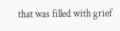that was filled with grief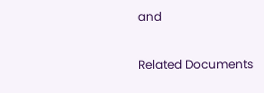and

Related Documents